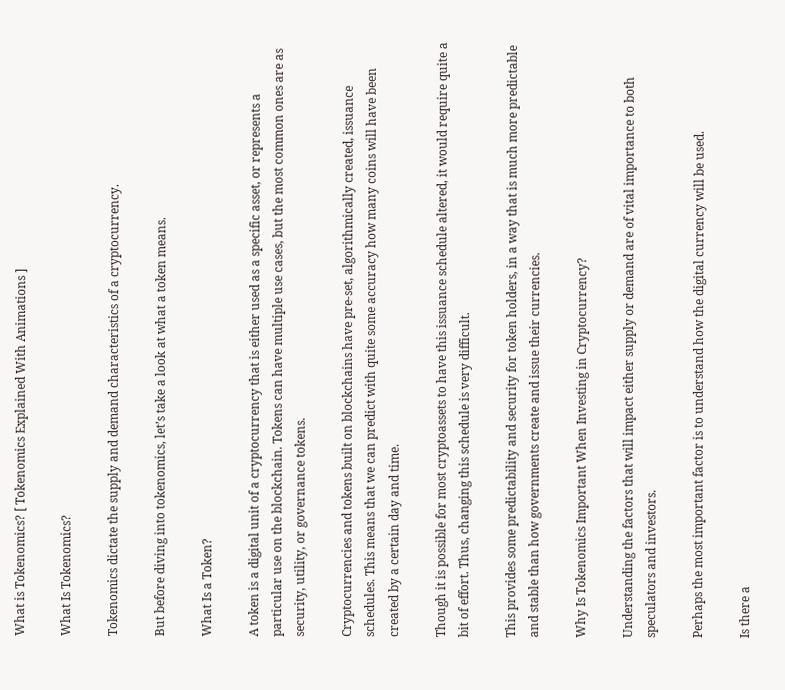What is Tokenomics? [ Tokenomics Explained With Animations ]

What Is Tokenomics?

Tokenomics dictate the supply and demand characteristics of a cryptocurrency.

But before diving into tokenomics, let’s take a look at what a token means.

What Is a Token?

A token is a digital unit of a cryptocurrency that is either used as a specific asset, or represents a particular use on the blockchain. Tokens can have multiple use cases, but the most common ones are as security, utility, or governance tokens.

Cryptocurrencies and tokens built on blockchains have pre-set, algorithmically created, issuance schedules. This means that we can predict with quite some accuracy how many coins will have been created by a certain day and time.

Though it is possible for most cryptoassets to have this issuance schedule altered, it would require quite a bit of effort. Thus, changing this schedule is very difficult.

This provides some predictability and security for token holders, in a way that is much more predictable and stable than how governments create and issue their currencies.

Why Is Tokenomics Important When Investing in Cryptocurrency?

Understanding the factors that will impact either supply or demand are of vital importance to both speculators and investors.

Perhaps the most important factor is to understand how the digital currency will be used.

Is there a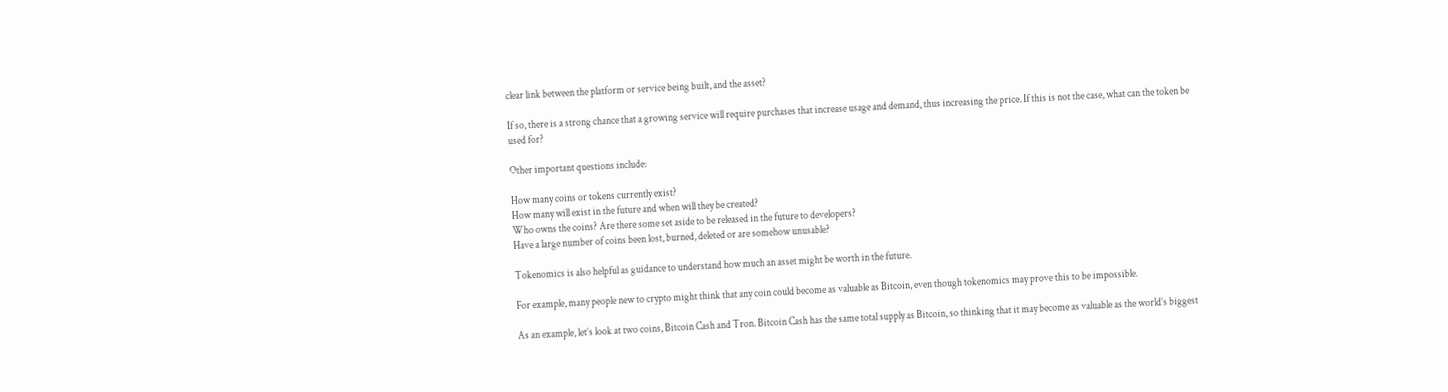clear link between the platform or service being built, and the asset?

If so, there is a strong chance that a growing service will require purchases that increase usage and demand, thus increasing the price. If this is not the case, what can the token be used for?

Other important questions include:

How many coins or tokens currently exist?
How many will exist in the future and when will they be created?
Who owns the coins? Are there some set aside to be released in the future to developers?
Have a large number of coins been lost, burned, deleted or are somehow unusable?

Tokenomics is also helpful as guidance to understand how much an asset might be worth in the future.

For example, many people new to crypto might think that any coin could become as valuable as Bitcoin, even though tokenomics may prove this to be impossible.

As an example, let’s look at two coins, Bitcoin Cash and Tron. Bitcoin Cash has the same total supply as Bitcoin, so thinking that it may become as valuable as the world’s biggest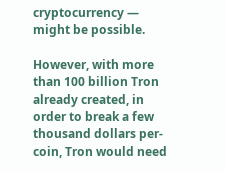cryptocurrency — might be possible.

However, with more than 100 billion Tron already created, in order to break a few thousand dollars per-coin, Tron would need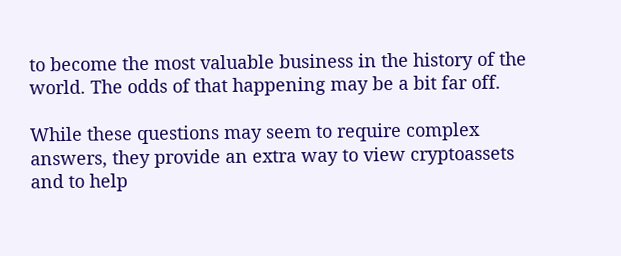to become the most valuable business in the history of the world. The odds of that happening may be a bit far off.

While these questions may seem to require complex answers, they provide an extra way to view cryptoassets and to help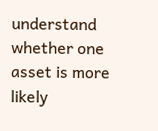understand whether one asset is more likely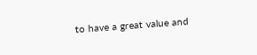to have a great value and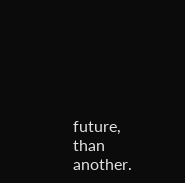future, than another.